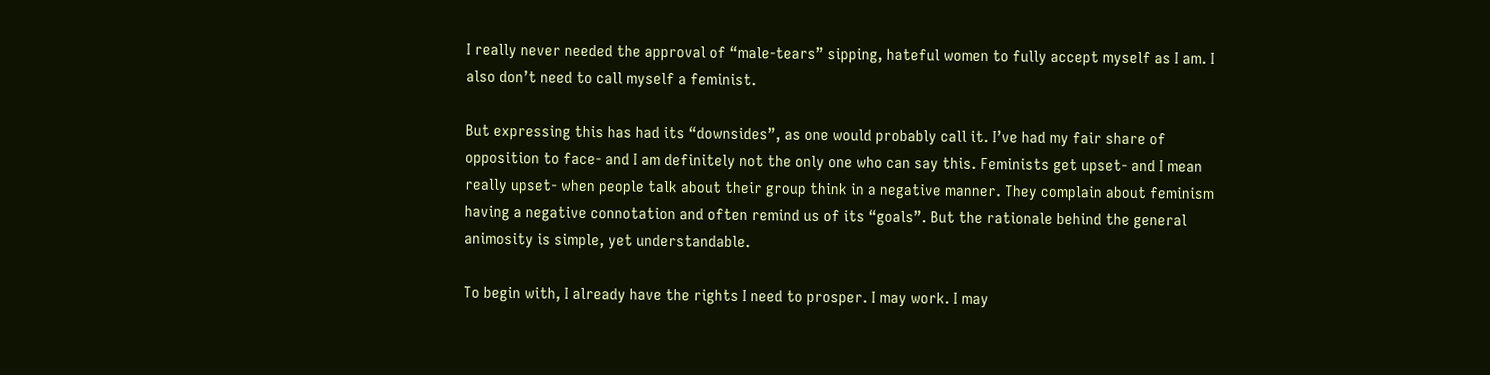I really never needed the approval of “male-tears” sipping, hateful women to fully accept myself as I am. I also don’t need to call myself a feminist.

But expressing this has had its “downsides”, as one would probably call it. I’ve had my fair share of opposition to face- and I am definitely not the only one who can say this. Feminists get upset- and I mean really upset- when people talk about their group think in a negative manner. They complain about feminism having a negative connotation and often remind us of its “goals”. But the rationale behind the general animosity is simple, yet understandable.

To begin with, I already have the rights I need to prosper. I may work. I may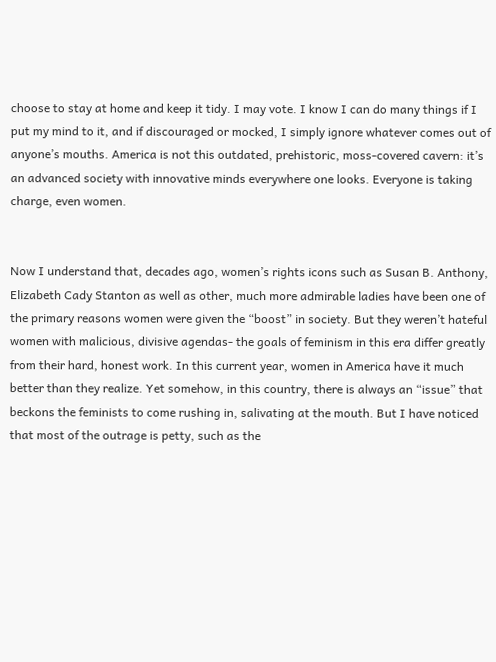choose to stay at home and keep it tidy. I may vote. I know I can do many things if I put my mind to it, and if discouraged or mocked, I simply ignore whatever comes out of anyone’s mouths. America is not this outdated, prehistoric, moss-covered cavern: it’s an advanced society with innovative minds everywhere one looks. Everyone is taking charge, even women.


Now I understand that, decades ago, women’s rights icons such as Susan B. Anthony, Elizabeth Cady Stanton as well as other, much more admirable ladies have been one of the primary reasons women were given the “boost” in society. But they weren’t hateful women with malicious, divisive agendas- the goals of feminism in this era differ greatly from their hard, honest work. In this current year, women in America have it much better than they realize. Yet somehow, in this country, there is always an “issue” that beckons the feminists to come rushing in, salivating at the mouth. But I have noticed that most of the outrage is petty, such as the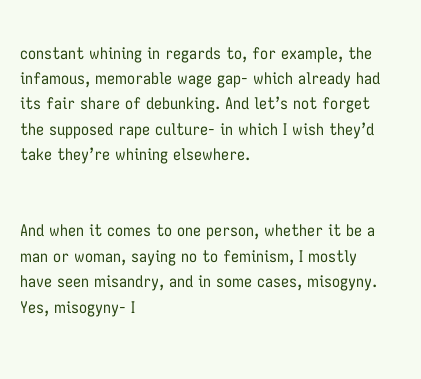constant whining in regards to, for example, the infamous, memorable wage gap- which already had its fair share of debunking. And let’s not forget the supposed rape culture- in which I wish they’d take they’re whining elsewhere.


And when it comes to one person, whether it be a man or woman, saying no to feminism, I mostly have seen misandry, and in some cases, misogyny. Yes, misogyny- I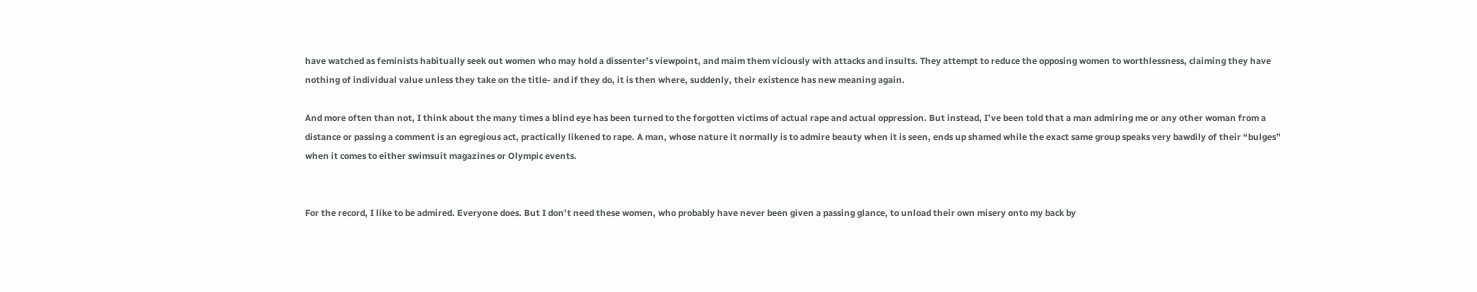have watched as feminists habitually seek out women who may hold a dissenter’s viewpoint, and maim them viciously with attacks and insults. They attempt to reduce the opposing women to worthlessness, claiming they have nothing of individual value unless they take on the title- and if they do, it is then where, suddenly, their existence has new meaning again.

And more often than not, I think about the many times a blind eye has been turned to the forgotten victims of actual rape and actual oppression. But instead, I’ve been told that a man admiring me or any other woman from a distance or passing a comment is an egregious act, practically likened to rape. A man, whose nature it normally is to admire beauty when it is seen, ends up shamed while the exact same group speaks very bawdily of their “bulges” when it comes to either swimsuit magazines or Olympic events.


For the record, I like to be admired. Everyone does. But I don’t need these women, who probably have never been given a passing glance, to unload their own misery onto my back by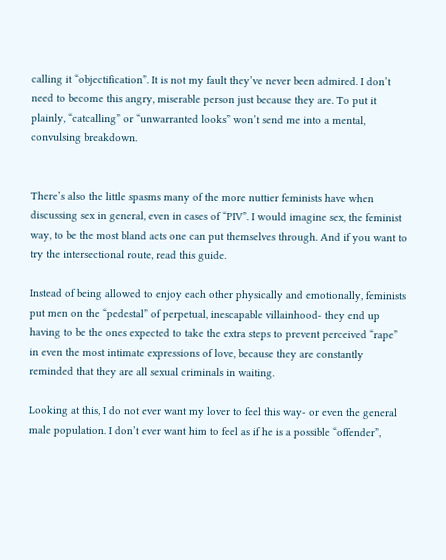calling it “objectification”. It is not my fault they’ve never been admired. I don’t need to become this angry, miserable person just because they are. To put it plainly, “catcalling” or “unwarranted looks” won’t send me into a mental, convulsing breakdown.


There’s also the little spasms many of the more nuttier feminists have when discussing sex in general, even in cases of “PIV”. I would imagine sex, the feminist way, to be the most bland acts one can put themselves through. And if you want to try the intersectional route, read this guide.

Instead of being allowed to enjoy each other physically and emotionally, feminists put men on the “pedestal” of perpetual, inescapable villainhood- they end up having to be the ones expected to take the extra steps to prevent perceived “rape” in even the most intimate expressions of love, because they are constantly reminded that they are all sexual criminals in waiting.

Looking at this, I do not ever want my lover to feel this way- or even the general male population. I don’t ever want him to feel as if he is a possible “offender”,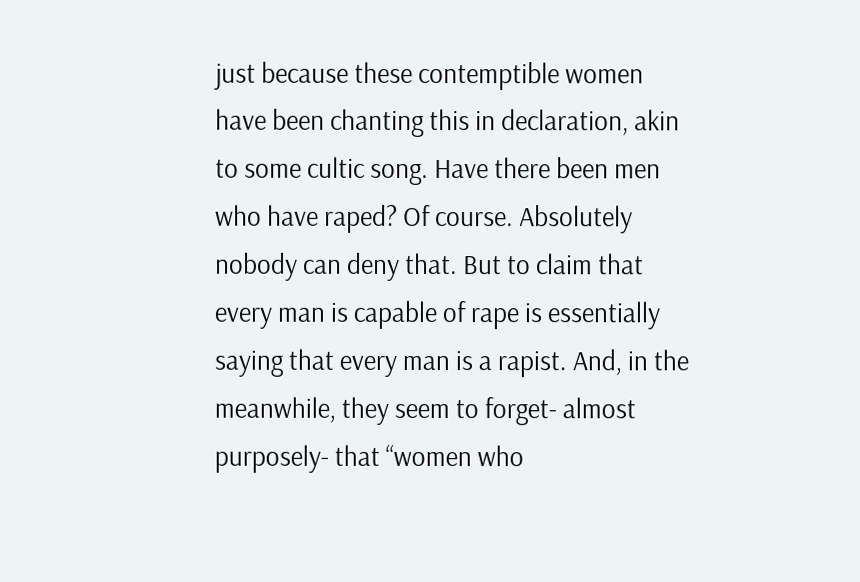just because these contemptible women have been chanting this in declaration, akin to some cultic song. Have there been men who have raped? Of course. Absolutely nobody can deny that. But to claim that every man is capable of rape is essentially saying that every man is a rapist. And, in the meanwhile, they seem to forget- almost purposely- that “women who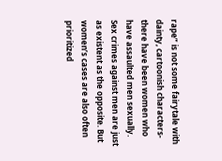rape” is not some fairytale with dainty, cartoonish characters- there have been women who have assaulted men sexually. Sex crimes against men are just as existent as the opposite. But women’s cases are also often prioritized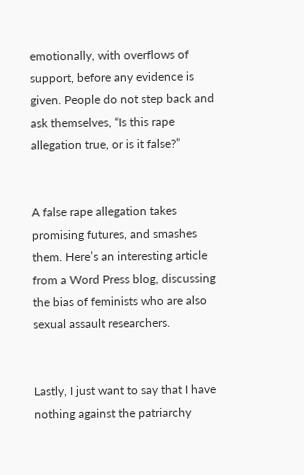emotionally, with overflows of support, before any evidence is given. People do not step back and ask themselves, “Is this rape allegation true, or is it false?”


A false rape allegation takes promising futures, and smashes them. Here’s an interesting article from a Word Press blog, discussing the bias of feminists who are also sexual assault researchers.


Lastly, I just want to say that I have nothing against the patriarchy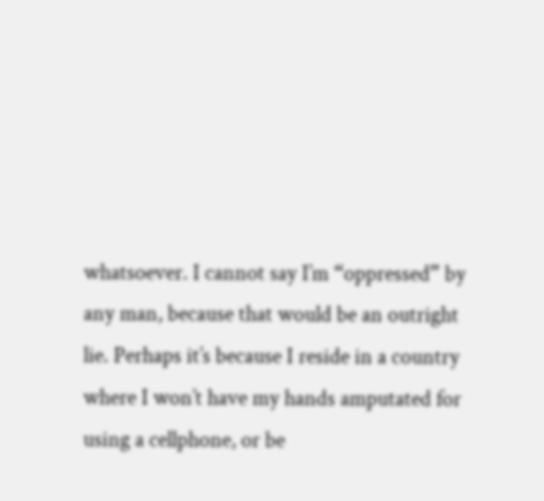whatsoever. I cannot say I’m “oppressed” by any man, because that would be an outright lie. Perhaps it’s because I reside in a country where I won’t have my hands amputated for using a cellphone, or be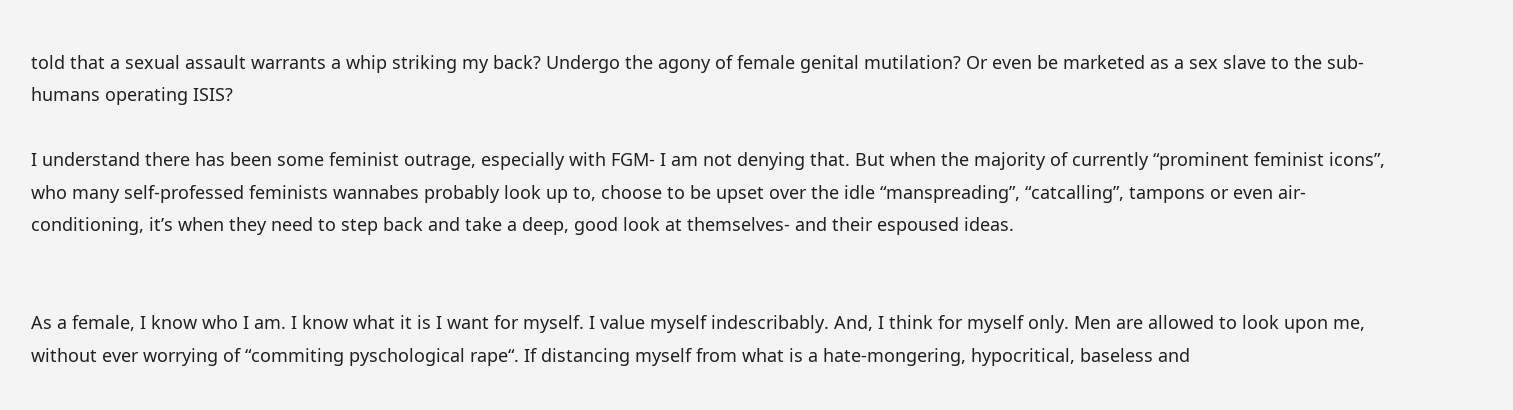told that a sexual assault warrants a whip striking my back? Undergo the agony of female genital mutilation? Or even be marketed as a sex slave to the sub-humans operating ISIS?

I understand there has been some feminist outrage, especially with FGM- I am not denying that. But when the majority of currently “prominent feminist icons”, who many self-professed feminists wannabes probably look up to, choose to be upset over the idle “manspreading”, “catcalling”, tampons or even air-conditioning, it’s when they need to step back and take a deep, good look at themselves- and their espoused ideas.


As a female, I know who I am. I know what it is I want for myself. I value myself indescribably. And, I think for myself only. Men are allowed to look upon me, without ever worrying of “commiting pyschological rape“. If distancing myself from what is a hate-mongering, hypocritical, baseless and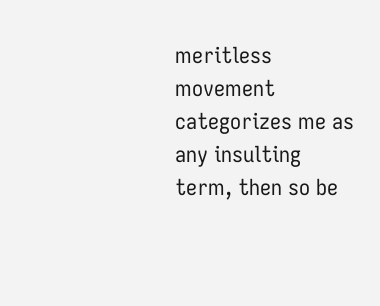meritless movement categorizes me as any insulting term, then so be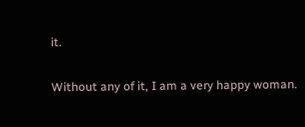it.


Without any of it, I am a very happy woman.